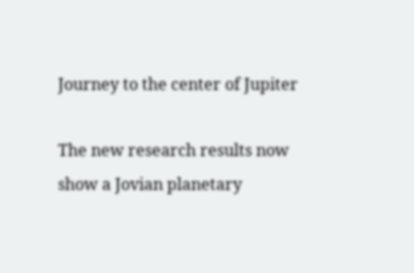Journey to the center of Jupiter

The new research results now show a Jovian planetary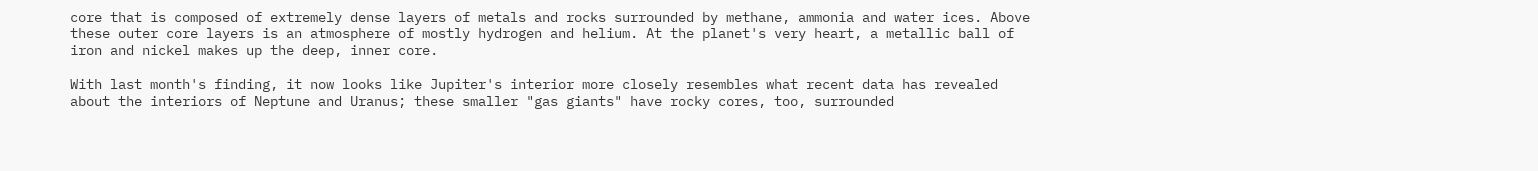core that is composed of extremely dense layers of metals and rocks surrounded by methane, ammonia and water ices. Above these outer core layers is an atmosphere of mostly hydrogen and helium. At the planet's very heart, a metallic ball of iron and nickel makes up the deep, inner core.

With last month's finding, it now looks like Jupiter's interior more closely resembles what recent data has revealed about the interiors of Neptune and Uranus; these smaller "gas giants" have rocky cores, too, surrounded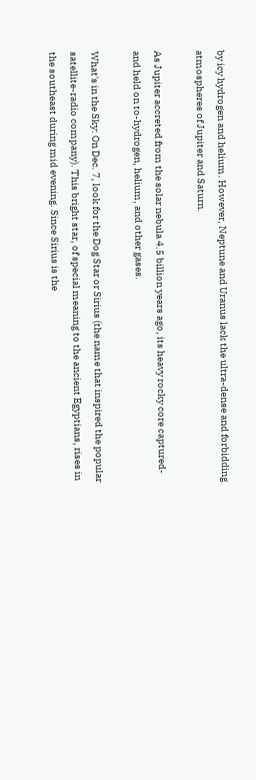by icy hydrogen and helium. However, Neptune and Uranus lack the ultra-dense and forbidding atmospheres of Jupiter and Saturn.

As Jupiter accreted from the solar nebula 4.5 billion years ago, its heavy rocky core captured-and held on to-hydrogen, helium, and other gases.

What's in the Sky: On Dec. 7, look for the Dog Star or Sirius (the name that inspired the popular satellite-radio company). This bright star, of special meaning to the ancient Egyptians, rises in the southeast during mid evening. Since Sirius is the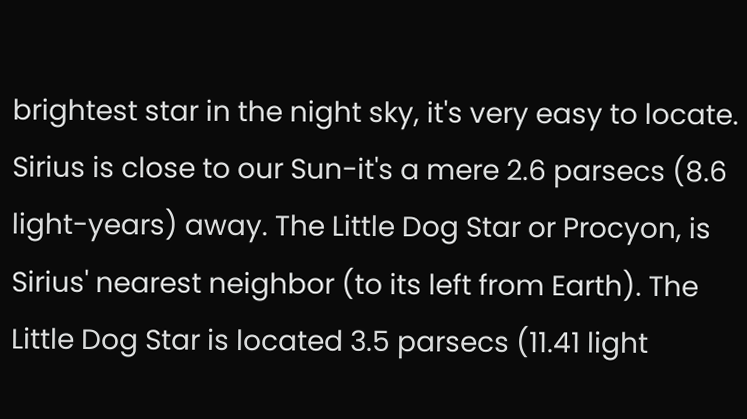brightest star in the night sky, it's very easy to locate. Sirius is close to our Sun-it's a mere 2.6 parsecs (8.6 light-years) away. The Little Dog Star or Procyon, is Sirius' nearest neighbor (to its left from Earth). The Little Dog Star is located 3.5 parsecs (11.41 light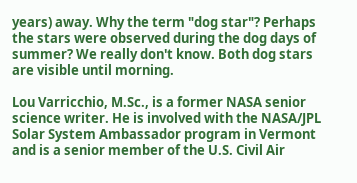years) away. Why the term "dog star"? Perhaps the stars were observed during the dog days of summer? We really don't know. Both dog stars are visible until morning.

Lou Varricchio, M.Sc., is a former NASA senior science writer. He is involved with the NASA/JPL Solar System Ambassador program in Vermont and is a senior member of the U.S. Civil Air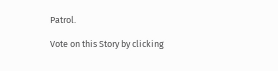Patrol.

Vote on this Story by clicking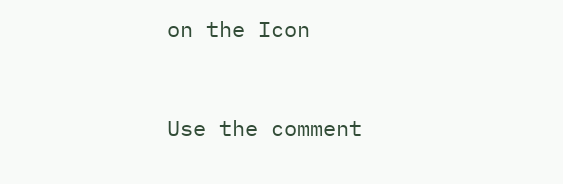on the Icon


Use the comment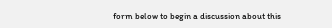form below to begin a discussion about this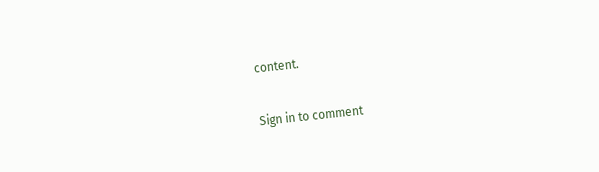content.

Sign in to comment